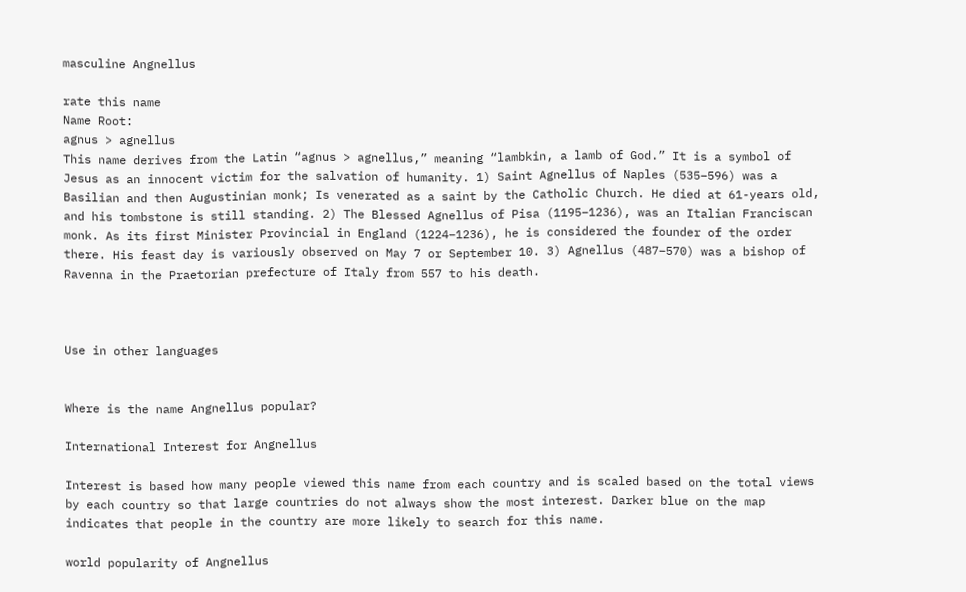masculine Angnellus

rate this name
Name Root:
agnus > agnellus
This name derives from the Latin “agnus > agnellus,” meaning “lambkin, a lamb of God.” It is a symbol of Jesus as an innocent victim for the salvation of humanity. 1) Saint Agnellus of Naples (535–596) was a Basilian and then Augustinian monk; Is venerated as a saint by the Catholic Church. He died at 61-years old, and his tombstone is still standing. 2) The Blessed Agnellus of Pisa (1195–1236), was an Italian Franciscan monk. As its first Minister Provincial in England (1224–1236), he is considered the founder of the order there. His feast day is variously observed on May 7 or September 10. 3) Agnellus (487–570) was a bishop of Ravenna in the Praetorian prefecture of Italy from 557 to his death.



Use in other languages


Where is the name Angnellus popular?

International Interest for Angnellus

Interest is based how many people viewed this name from each country and is scaled based on the total views by each country so that large countries do not always show the most interest. Darker blue on the map indicates that people in the country are more likely to search for this name.

world popularity of Angnellus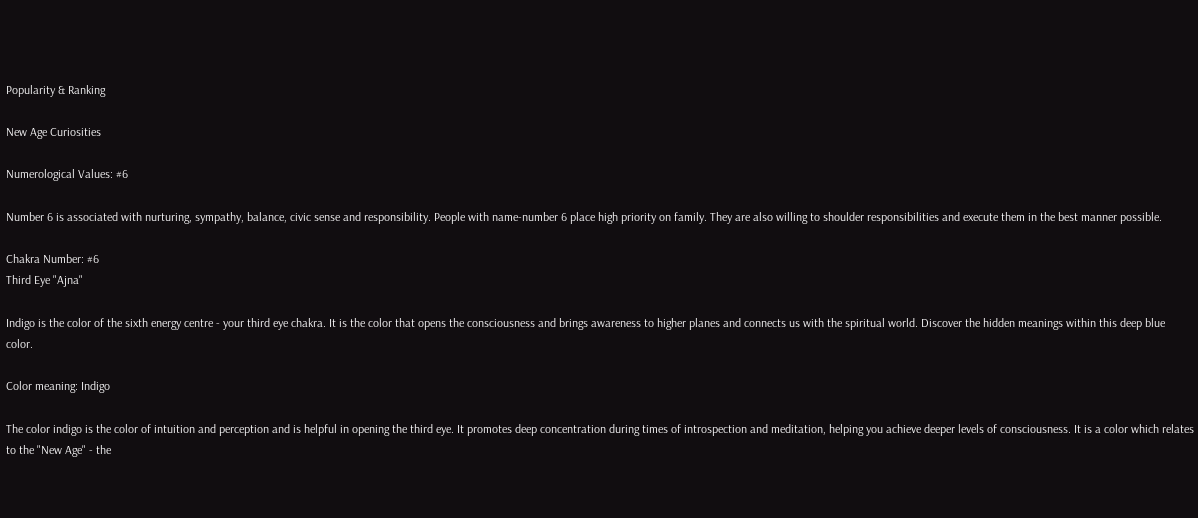Popularity & Ranking

New Age Curiosities

Numerological Values: #6

Number 6 is associated with nurturing, sympathy, balance, civic sense and responsibility. People with name-number 6 place high priority on family. They are also willing to shoulder responsibilities and execute them in the best manner possible.

Chakra Number: #6
Third Eye "Ajna"

Indigo is the color of the sixth energy centre - your third eye chakra. It is the color that opens the consciousness and brings awareness to higher planes and connects us with the spiritual world. Discover the hidden meanings within this deep blue color.

Color meaning: Indigo

The color indigo is the color of intuition and perception and is helpful in opening the third eye. It promotes deep concentration during times of introspection and meditation, helping you achieve deeper levels of consciousness. It is a color which relates to the "New Age" - the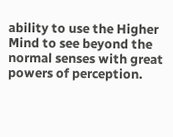ability to use the Higher Mind to see beyond the normal senses with great powers of perception.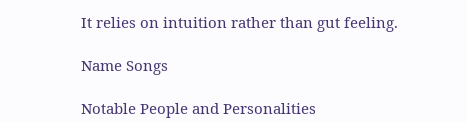It relies on intuition rather than gut feeling.

Name Songs

Notable People and Personalities